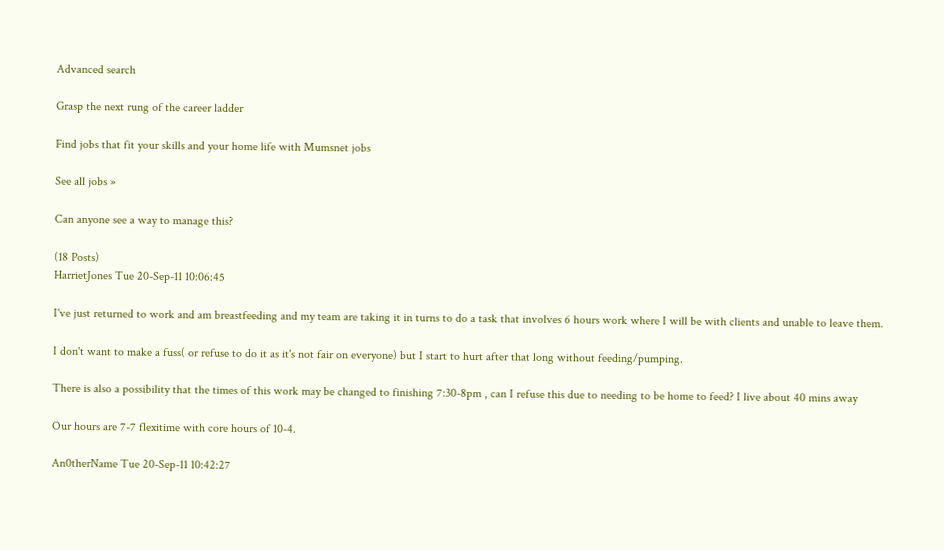Advanced search

Grasp the next rung of the career ladder

Find jobs that fit your skills and your home life with Mumsnet jobs

See all jobs »

Can anyone see a way to manage this?

(18 Posts)
HarrietJones Tue 20-Sep-11 10:06:45

I've just returned to work and am breastfeeding and my team are taking it in turns to do a task that involves 6 hours work where I will be with clients and unable to leave them.

I don't want to make a fuss( or refuse to do it as it's not fair on everyone) but I start to hurt after that long without feeding/pumping.

There is also a possibility that the times of this work may be changed to finishing 7:30-8pm , can I refuse this due to needing to be home to feed? I live about 40 mins away

Our hours are 7-7 flexitime with core hours of 10-4.

An0therName Tue 20-Sep-11 10:42:27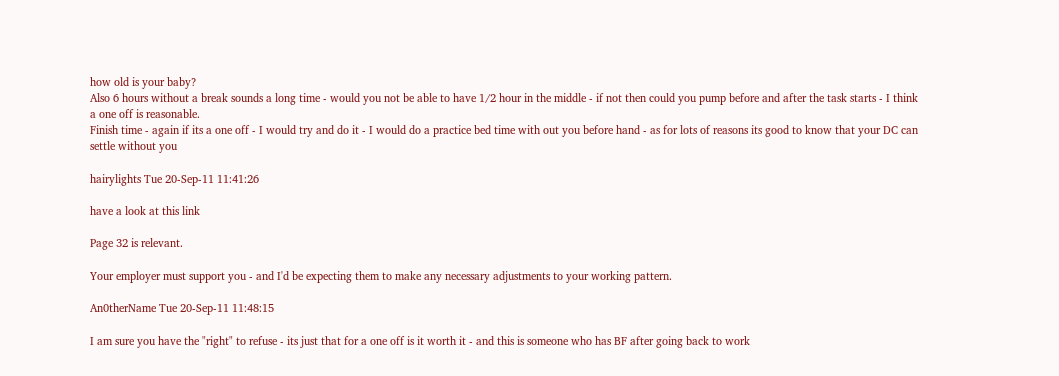how old is your baby?
Also 6 hours without a break sounds a long time - would you not be able to have 1/2 hour in the middle - if not then could you pump before and after the task starts - I think a one off is reasonable.
Finish time - again if its a one off - I would try and do it - I would do a practice bed time with out you before hand - as for lots of reasons its good to know that your DC can settle without you

hairylights Tue 20-Sep-11 11:41:26

have a look at this link

Page 32 is relevant.

Your employer must support you - and I'd be expecting them to make any necessary adjustments to your working pattern.

An0therName Tue 20-Sep-11 11:48:15

I am sure you have the "right" to refuse - its just that for a one off is it worth it - and this is someone who has BF after going back to work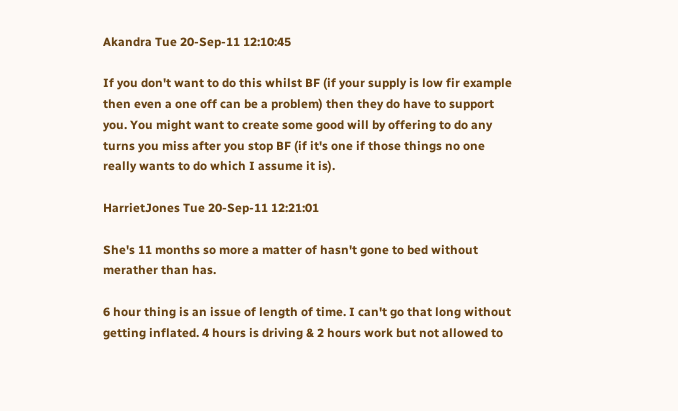Akandra Tue 20-Sep-11 12:10:45

If you don't want to do this whilst BF (if your supply is low fir example then even a one off can be a problem) then they do have to support you. You might want to create some good will by offering to do any turns you miss after you stop BF (if it's one if those things no one really wants to do which I assume it is).

HarrietJones Tue 20-Sep-11 12:21:01

She's 11 months so more a matter of hasn't gone to bed without merather than has.

6 hour thing is an issue of length of time. I can't go that long without getting inflated. 4 hours is driving & 2 hours work but not allowed to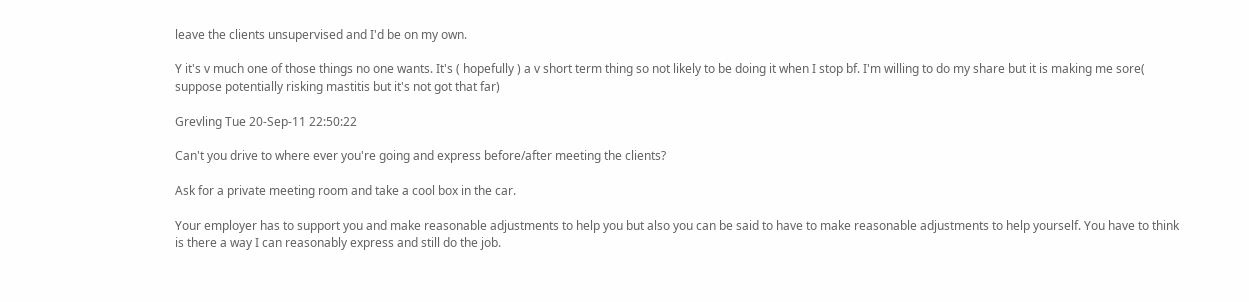leave the clients unsupervised and I'd be on my own.

Y it's v much one of those things no one wants. It's ( hopefully ) a v short term thing so not likely to be doing it when I stop bf. I'm willing to do my share but it is making me sore( suppose potentially risking mastitis but it's not got that far)

Grevling Tue 20-Sep-11 22:50:22

Can't you drive to where ever you're going and express before/after meeting the clients?

Ask for a private meeting room and take a cool box in the car.

Your employer has to support you and make reasonable adjustments to help you but also you can be said to have to make reasonable adjustments to help yourself. You have to think is there a way I can reasonably express and still do the job.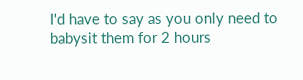I'd have to say as you only need to babysit them for 2 hours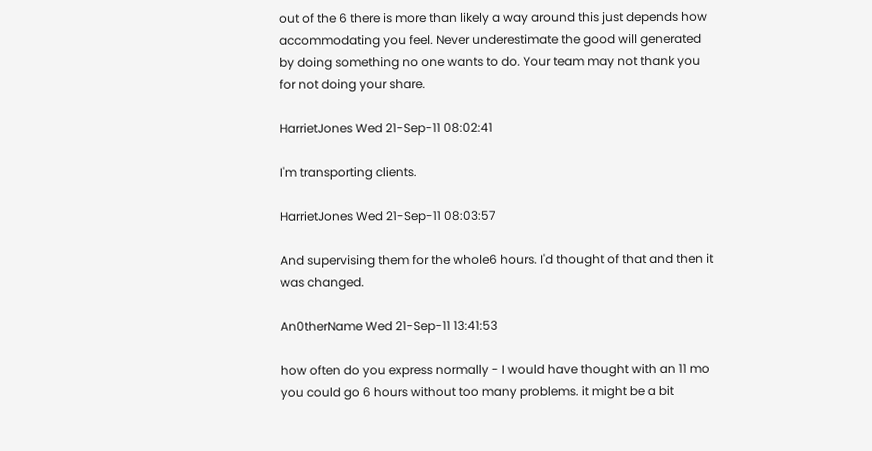out of the 6 there is more than likely a way around this just depends how accommodating you feel. Never underestimate the good will generated by doing something no one wants to do. Your team may not thank you for not doing your share.

HarrietJones Wed 21-Sep-11 08:02:41

I'm transporting clients.

HarrietJones Wed 21-Sep-11 08:03:57

And supervising them for the whole6 hours. I'd thought of that and then it was changed.

An0therName Wed 21-Sep-11 13:41:53

how often do you express normally - I would have thought with an 11 mo you could go 6 hours without too many problems. it might be a bit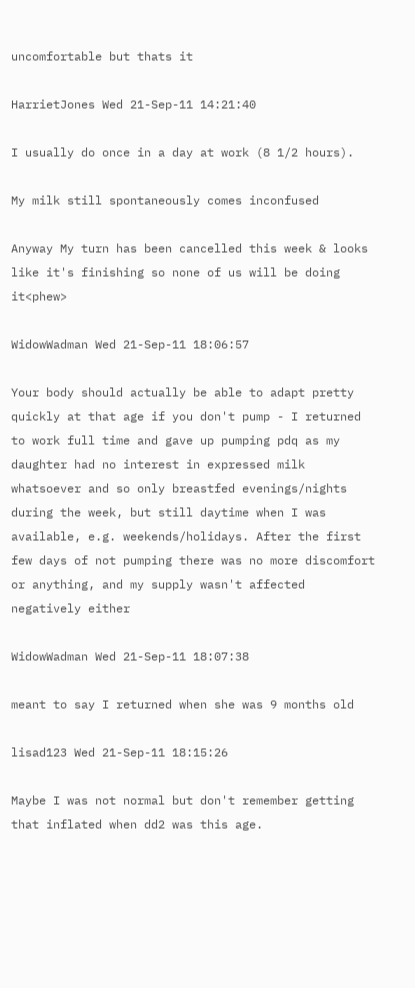uncomfortable but thats it

HarrietJones Wed 21-Sep-11 14:21:40

I usually do once in a day at work (8 1/2 hours).

My milk still spontaneously comes inconfused

Anyway My turn has been cancelled this week & looks like it's finishing so none of us will be doing it<phew>

WidowWadman Wed 21-Sep-11 18:06:57

Your body should actually be able to adapt pretty quickly at that age if you don't pump - I returned to work full time and gave up pumping pdq as my daughter had no interest in expressed milk whatsoever and so only breastfed evenings/nights during the week, but still daytime when I was available, e.g. weekends/holidays. After the first few days of not pumping there was no more discomfort or anything, and my supply wasn't affected negatively either

WidowWadman Wed 21-Sep-11 18:07:38

meant to say I returned when she was 9 months old

lisad123 Wed 21-Sep-11 18:15:26

Maybe I was not normal but don't remember getting that inflated when dd2 was this age.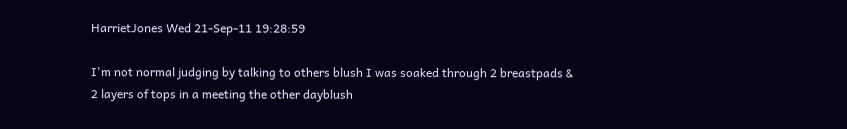HarrietJones Wed 21-Sep-11 19:28:59

I'm not normal judging by talking to others blush I was soaked through 2 breastpads & 2 layers of tops in a meeting the other dayblush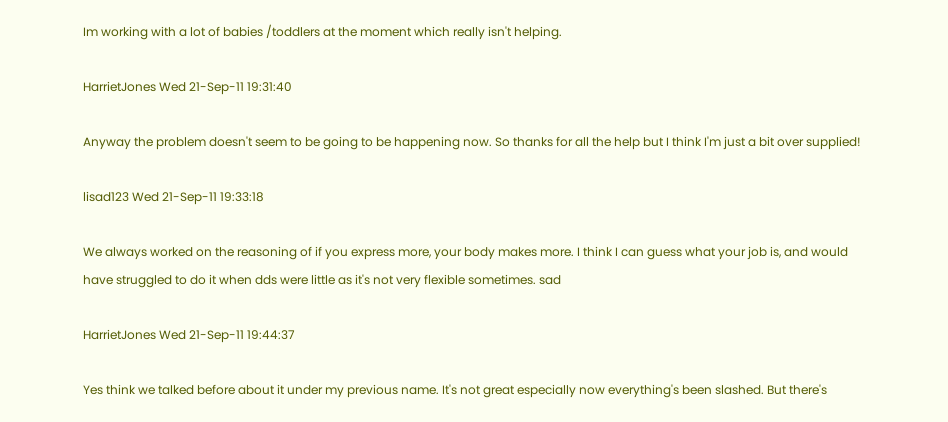Im working with a lot of babies /toddlers at the moment which really isn't helping.

HarrietJones Wed 21-Sep-11 19:31:40

Anyway the problem doesn't seem to be going to be happening now. So thanks for all the help but I think I'm just a bit over supplied!

lisad123 Wed 21-Sep-11 19:33:18

We always worked on the reasoning of if you express more, your body makes more. I think I can guess what your job is, and would have struggled to do it when dds were little as it's not very flexible sometimes. sad

HarrietJones Wed 21-Sep-11 19:44:37

Yes think we talked before about it under my previous name. It's not great especially now everything's been slashed. But there's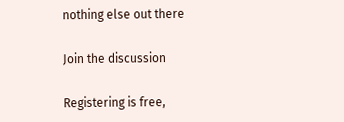nothing else out there

Join the discussion

Registering is free,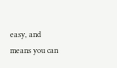easy, and means you can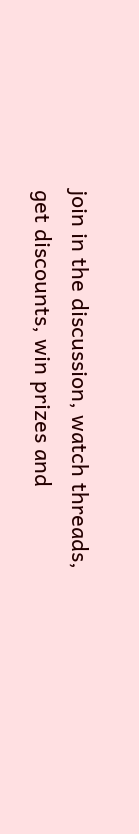join in the discussion, watch threads, get discounts, win prizes and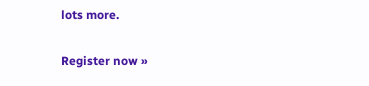lots more.

Register now »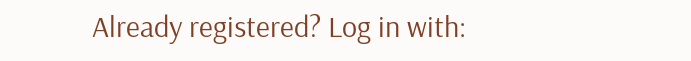Already registered? Log in with: